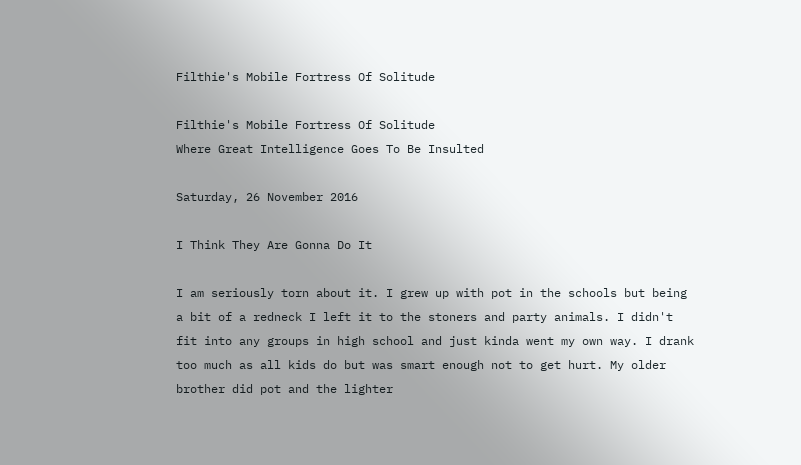Filthie's Mobile Fortress Of Solitude

Filthie's Mobile Fortress Of Solitude
Where Great Intelligence Goes To Be Insulted

Saturday, 26 November 2016

I Think They Are Gonna Do It

I am seriously torn about it. I grew up with pot in the schools but being a bit of a redneck I left it to the stoners and party animals. I didn't fit into any groups in high school and just kinda went my own way. I drank too much as all kids do but was smart enough not to get hurt. My older brother did pot and the lighter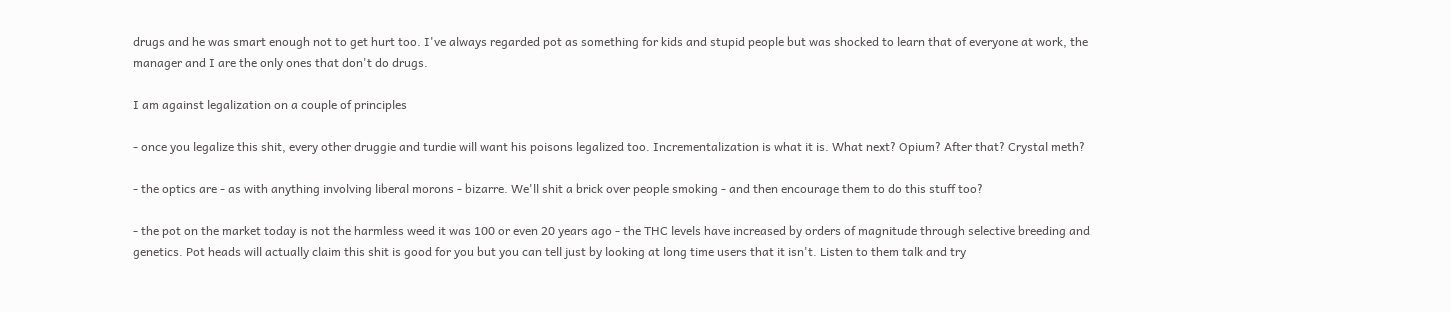drugs and he was smart enough not to get hurt too. I've always regarded pot as something for kids and stupid people but was shocked to learn that of everyone at work, the manager and I are the only ones that don't do drugs.

I am against legalization on a couple of principles

- once you legalize this shit, every other druggie and turdie will want his poisons legalized too. Incrementalization is what it is. What next? Opium? After that? Crystal meth?

- the optics are - as with anything involving liberal morons - bizarre. We'll shit a brick over people smoking - and then encourage them to do this stuff too?

- the pot on the market today is not the harmless weed it was 100 or even 20 years ago - the THC levels have increased by orders of magnitude through selective breeding and genetics. Pot heads will actually claim this shit is good for you but you can tell just by looking at long time users that it isn't. Listen to them talk and try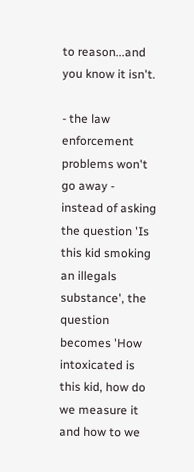to reason...and you know it isn't.

- the law enforcement problems won't go away - instead of asking the question 'Is this kid smoking an illegals substance', the question becomes 'How intoxicated is this kid, how do we measure it and how to we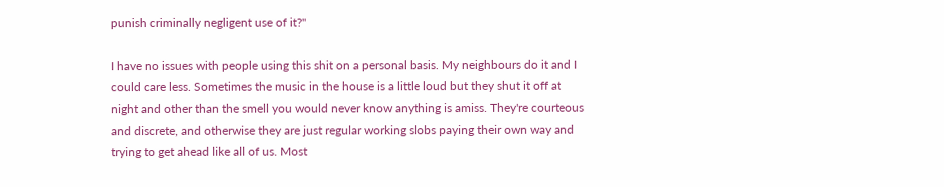punish criminally negligent use of it?"

I have no issues with people using this shit on a personal basis. My neighbours do it and I could care less. Sometimes the music in the house is a little loud but they shut it off at night and other than the smell you would never know anything is amiss. They're courteous and discrete, and otherwise they are just regular working slobs paying their own way and trying to get ahead like all of us. Most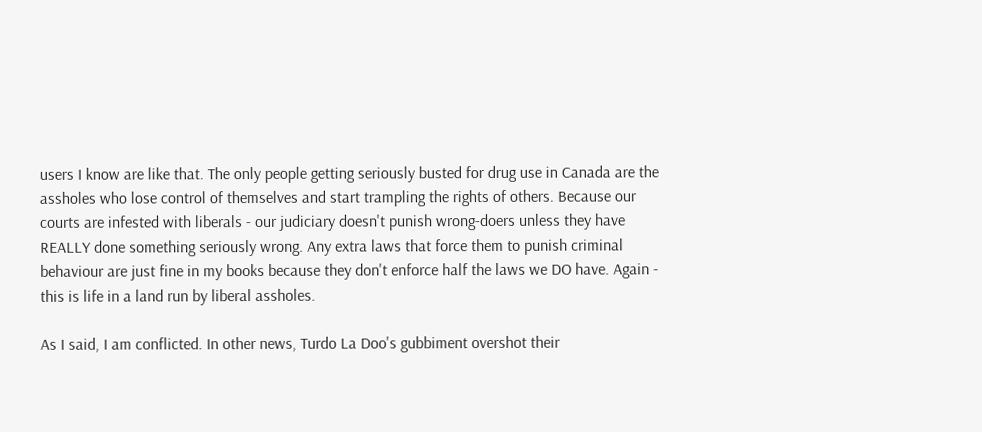users I know are like that. The only people getting seriously busted for drug use in Canada are the assholes who lose control of themselves and start trampling the rights of others. Because our courts are infested with liberals - our judiciary doesn't punish wrong-doers unless they have REALLY done something seriously wrong. Any extra laws that force them to punish criminal behaviour are just fine in my books because they don't enforce half the laws we DO have. Again - this is life in a land run by liberal assholes.

As I said, I am conflicted. In other news, Turdo La Doo's gubbiment overshot their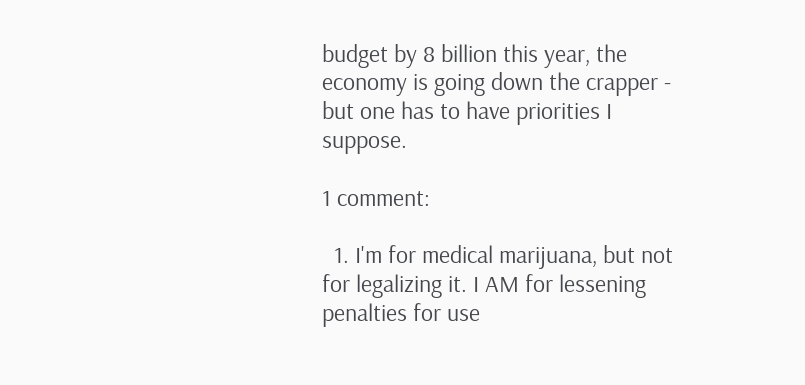budget by 8 billion this year, the economy is going down the crapper - but one has to have priorities I suppose.

1 comment:

  1. I'm for medical marijuana, but not for legalizing it. I AM for lessening penalties for use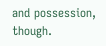and possession, though.